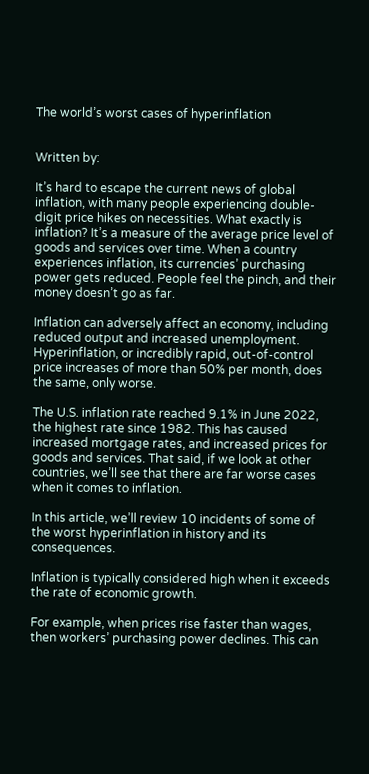The world’s worst cases of hyperinflation


Written by:

It’s hard to escape the current news of global inflation, with many people experiencing double-digit price hikes on necessities. What exactly is inflation? It’s a measure of the average price level of goods and services over time. When a country experiences inflation, its currencies’ purchasing power gets reduced. People feel the pinch, and their money doesn’t go as far.

Inflation can adversely affect an economy, including reduced output and increased unemployment. Hyperinflation, or incredibly rapid, out-of-control price increases of more than 50% per month, does the same, only worse.

The U.S. inflation rate reached 9.1% in June 2022, the highest rate since 1982. This has caused increased mortgage rates, and increased prices for goods and services. That said, if we look at other countries, we’ll see that there are far worse cases when it comes to inflation.

In this article, we’ll review 10 incidents of some of the worst hyperinflation in history and its consequences.

Inflation is typically considered high when it exceeds the rate of economic growth.

For example, when prices rise faster than wages, then workers’ purchasing power declines. This can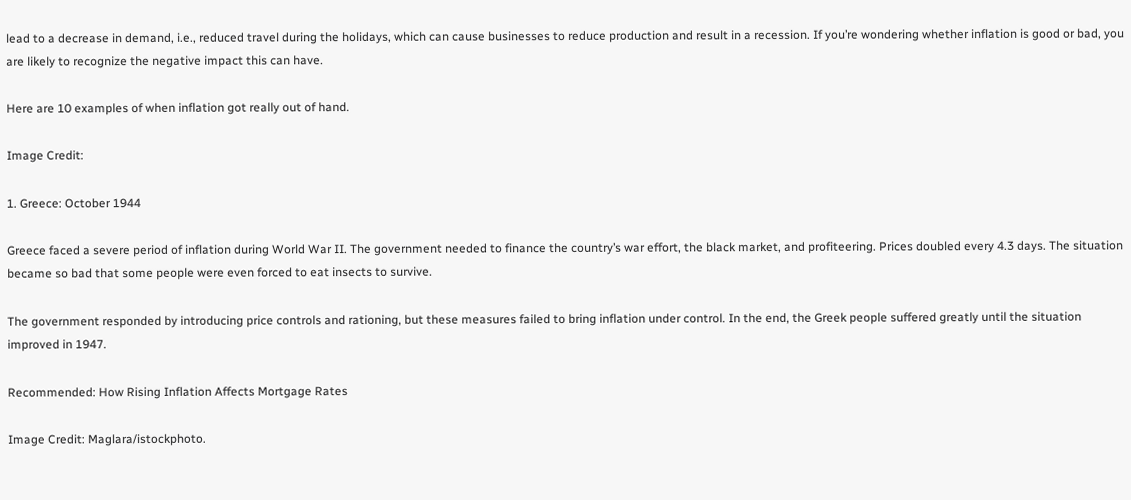lead to a decrease in demand, i.e., reduced travel during the holidays, which can cause businesses to reduce production and result in a recession. If you’re wondering whether inflation is good or bad, you are likely to recognize the negative impact this can have.

Here are 10 examples of when inflation got really out of hand.

Image Credit:

1. Greece: October 1944

Greece faced a severe period of inflation during World War II. The government needed to finance the country’s war effort, the black market, and profiteering. Prices doubled every 4.3 days. The situation became so bad that some people were even forced to eat insects to survive.

The government responded by introducing price controls and rationing, but these measures failed to bring inflation under control. In the end, the Greek people suffered greatly until the situation improved in 1947.

Recommended: How Rising Inflation Affects Mortgage Rates

Image Credit: Maglara/istockphoto.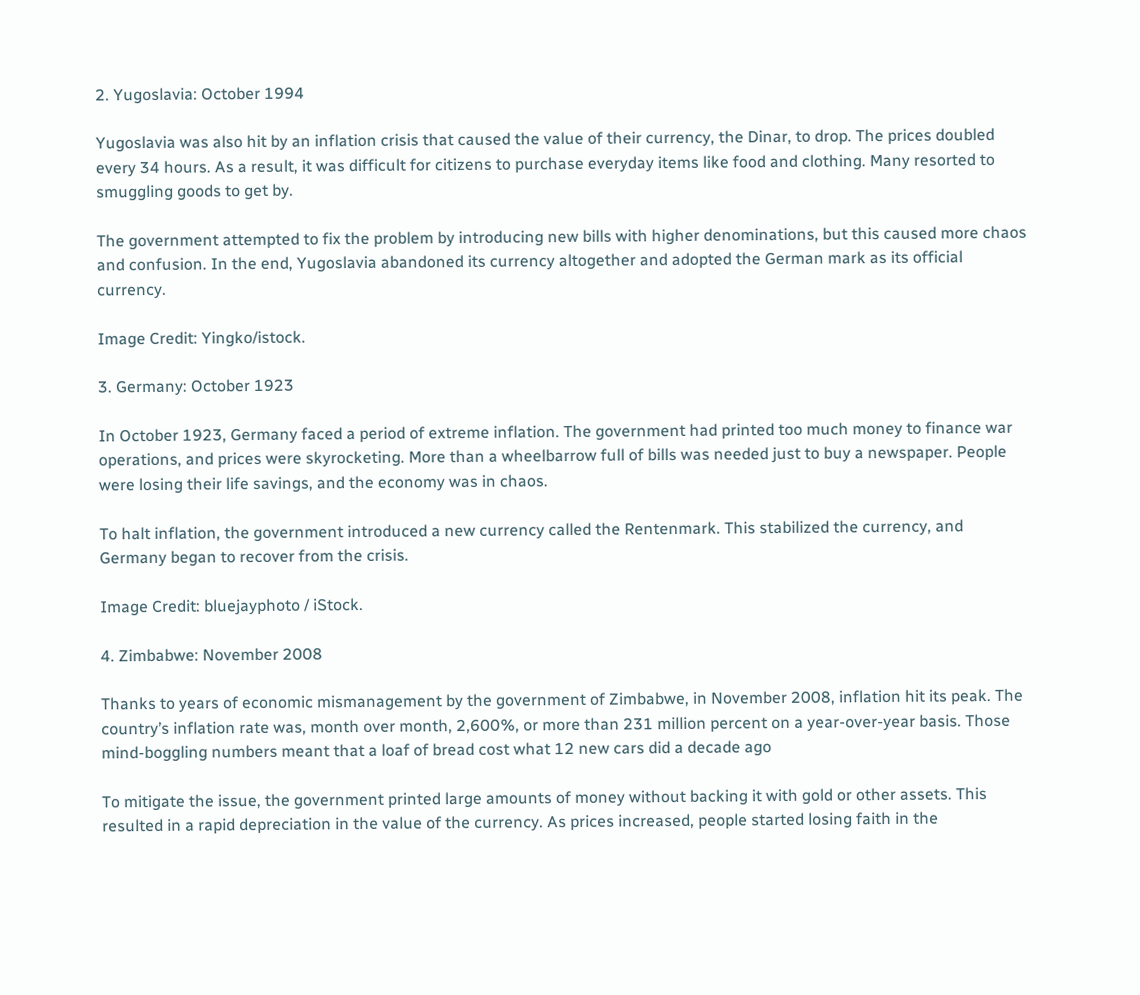2. Yugoslavia: October 1994

Yugoslavia was also hit by an inflation crisis that caused the value of their currency, the Dinar, to drop. The prices doubled every 34 hours. As a result, it was difficult for citizens to purchase everyday items like food and clothing. Many resorted to smuggling goods to get by.

The government attempted to fix the problem by introducing new bills with higher denominations, but this caused more chaos and confusion. In the end, Yugoslavia abandoned its currency altogether and adopted the German mark as its official currency.

Image Credit: Yingko/istock.

3. Germany: October 1923

In October 1923, Germany faced a period of extreme inflation. The government had printed too much money to finance war operations, and prices were skyrocketing. More than a wheelbarrow full of bills was needed just to buy a newspaper. People were losing their life savings, and the economy was in chaos.

To halt inflation, the government introduced a new currency called the Rentenmark. This stabilized the currency, and Germany began to recover from the crisis.

Image Credit: bluejayphoto / iStock.

4. Zimbabwe: November 2008

Thanks to years of economic mismanagement by the government of Zimbabwe, in November 2008, inflation hit its peak. The country’s inflation rate was, month over month, 2,600%, or more than 231 million percent on a year-over-year basis. Those mind-boggling numbers meant that a loaf of bread cost what 12 new cars did a decade ago

To mitigate the issue, the government printed large amounts of money without backing it with gold or other assets. This resulted in a rapid depreciation in the value of the currency. As prices increased, people started losing faith in the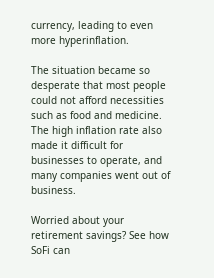currency, leading to even more hyperinflation.

The situation became so desperate that most people could not afford necessities such as food and medicine. The high inflation rate also made it difficult for businesses to operate, and many companies went out of business.

Worried about your retirement savings? See how SoFi can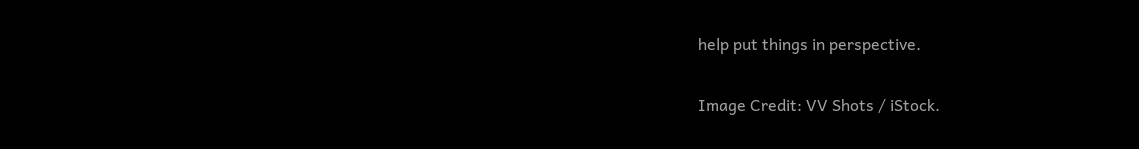help put things in perspective.

Image Credit: VV Shots / iStock.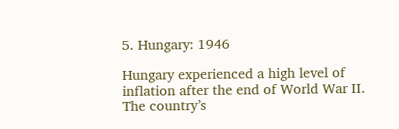5. Hungary: 1946

Hungary experienced a high level of inflation after the end of World War II. The country’s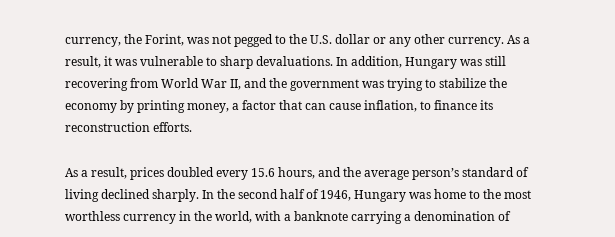currency, the Forint, was not pegged to the U.S. dollar or any other currency. As a result, it was vulnerable to sharp devaluations. In addition, Hungary was still recovering from World War II, and the government was trying to stabilize the economy by printing money, a factor that can cause inflation, to finance its reconstruction efforts.

As a result, prices doubled every 15.6 hours, and the average person’s standard of living declined sharply. In the second half of 1946, Hungary was home to the most worthless currency in the world, with a banknote carrying a denomination of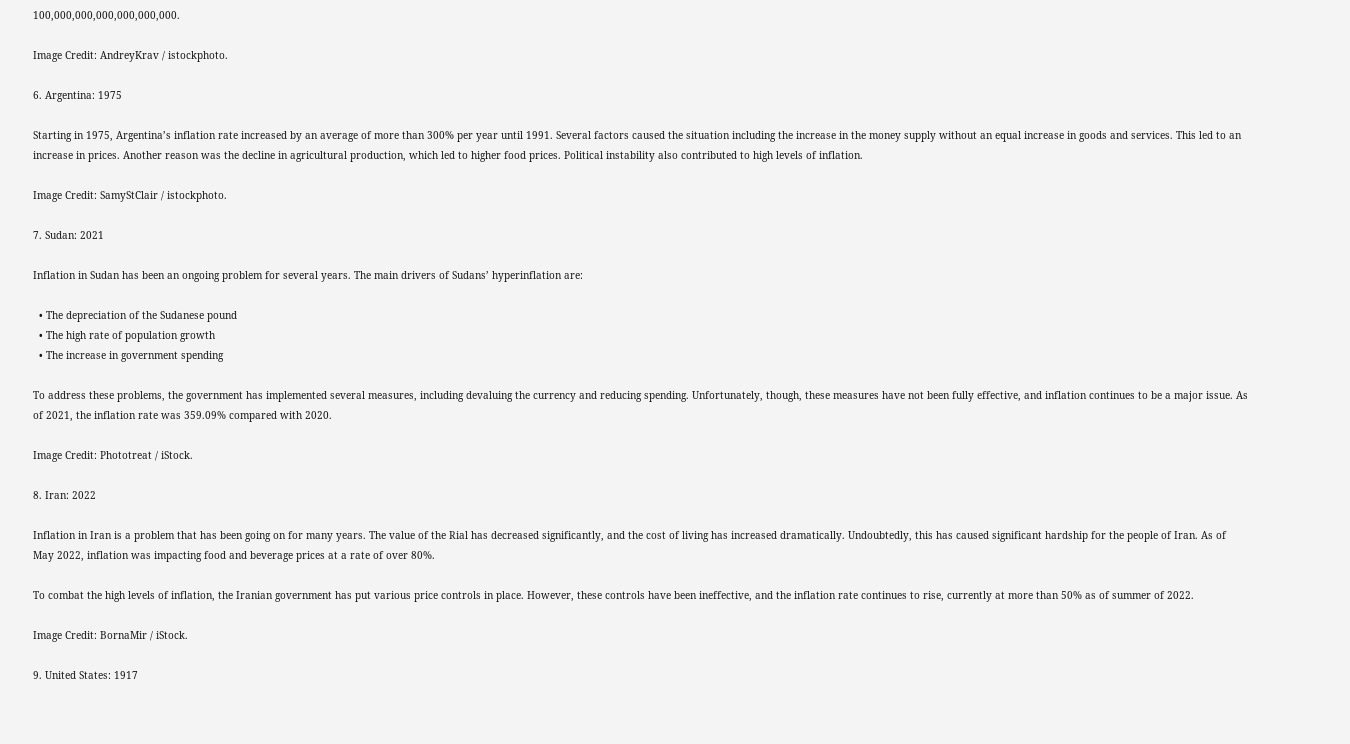100,000,000,000,000,000,000.

Image Credit: AndreyKrav / istockphoto.

6. Argentina: 1975

Starting in 1975, Argentina’s inflation rate increased by an average of more than 300% per year until 1991. Several factors caused the situation including the increase in the money supply without an equal increase in goods and services. This led to an increase in prices. Another reason was the decline in agricultural production, which led to higher food prices. Political instability also contributed to high levels of inflation.

Image Credit: SamyStClair / istockphoto.

7. Sudan: 2021

Inflation in Sudan has been an ongoing problem for several years. The main drivers of Sudans’ hyperinflation are:

  • The depreciation of the Sudanese pound
  • The high rate of population growth
  • The increase in government spending

To address these problems, the government has implemented several measures, including devaluing the currency and reducing spending. Unfortunately, though, these measures have not been fully effective, and inflation continues to be a major issue. As of 2021, the inflation rate was 359.09% compared with 2020.

Image Credit: Phototreat / iStock.

8. Iran: 2022

Inflation in Iran is a problem that has been going on for many years. The value of the Rial has decreased significantly, and the cost of living has increased dramatically. Undoubtedly, this has caused significant hardship for the people of Iran. As of May 2022, inflation was impacting food and beverage prices at a rate of over 80%.

To combat the high levels of inflation, the Iranian government has put various price controls in place. However, these controls have been ineffective, and the inflation rate continues to rise, currently at more than 50% as of summer of 2022.

Image Credit: BornaMir / iStock.

9. United States: 1917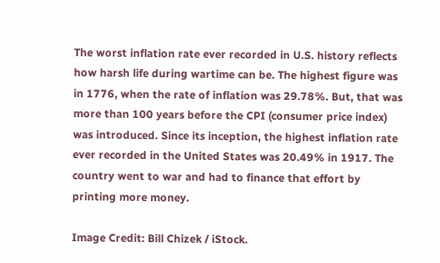The worst inflation rate ever recorded in U.S. history reflects how harsh life during wartime can be. The highest figure was in 1776, when the rate of inflation was 29.78%. But, that was more than 100 years before the CPI (consumer price index) was introduced. Since its inception, the highest inflation rate ever recorded in the United States was 20.49% in 1917. The country went to war and had to finance that effort by printing more money.

Image Credit: Bill Chizek / iStock.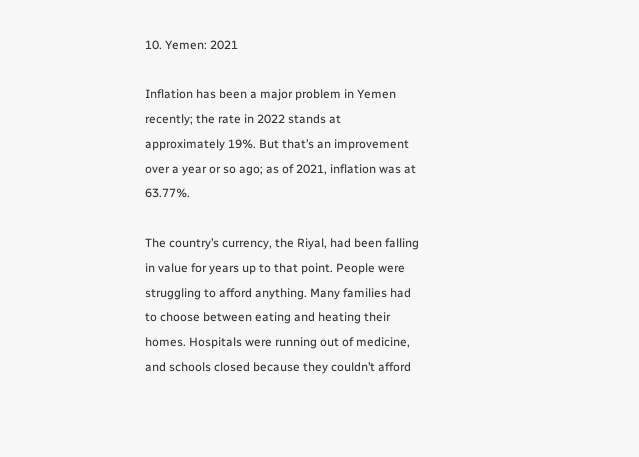10. Yemen: 2021

Inflation has been a major problem in Yemen recently; the rate in 2022 stands at approximately 19%. But that’s an improvement over a year or so ago; as of 2021, inflation was at 63.77%.

The country’s currency, the Riyal, had been falling in value for years up to that point. People were struggling to afford anything. Many families had to choose between eating and heating their homes. Hospitals were running out of medicine, and schools closed because they couldn’t afford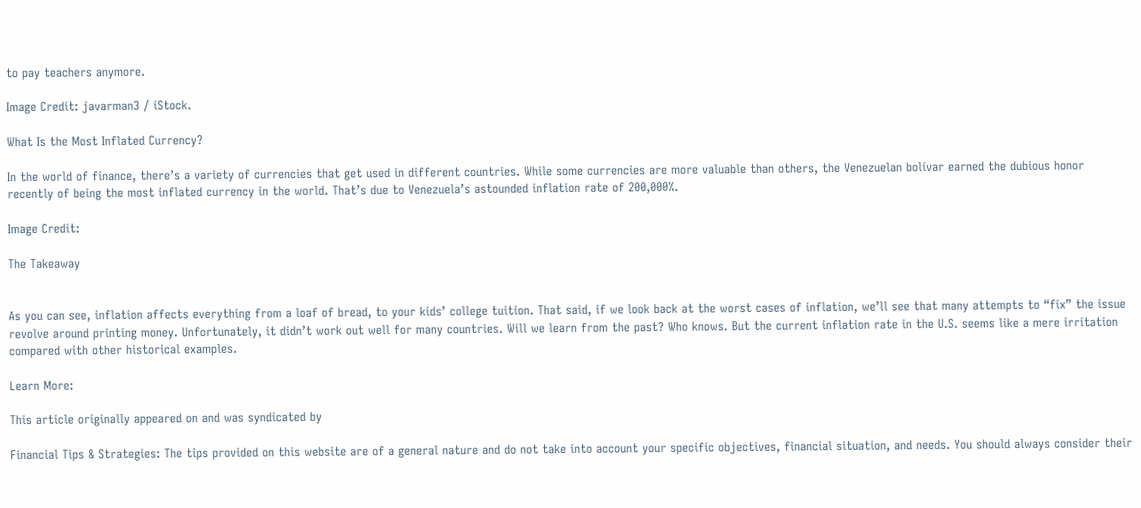to pay teachers anymore.

Image Credit: javarman3 / iStock.

What Is the Most Inflated Currency?

In the world of finance, there’s a variety of currencies that get used in different countries. While some currencies are more valuable than others, the Venezuelan bolívar earned the dubious honor recently of being the most inflated currency in the world. That’s due to Venezuela’s astounded inflation rate of 200,000%.

Image Credit:

The Takeaway


As you can see, inflation affects everything from a loaf of bread, to your kids’ college tuition. That said, if we look back at the worst cases of inflation, we’ll see that many attempts to “fix” the issue revolve around printing money. Unfortunately, it didn’t work out well for many countries. Will we learn from the past? Who knows. But the current inflation rate in the U.S. seems like a mere irritation compared with other historical examples.

Learn More:

This article originally appeared on and was syndicated by

Financial Tips & Strategies: The tips provided on this website are of a general nature and do not take into account your specific objectives, financial situation, and needs. You should always consider their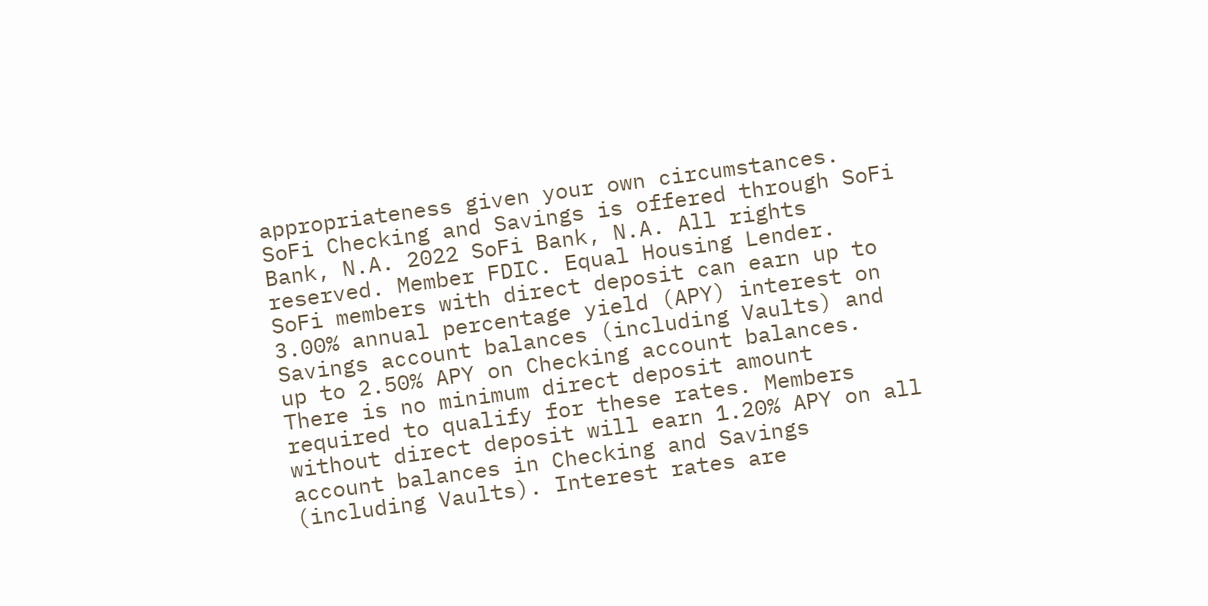appropriateness given your own circumstances.
SoFi Checking and Savings is offered through SoFi Bank, N.A. 2022 SoFi Bank, N.A. All rights reserved. Member FDIC. Equal Housing Lender.
SoFi members with direct deposit can earn up to 3.00% annual percentage yield (APY) interest on Savings account balances (including Vaults) and up to 2.50% APY on Checking account balances. There is no minimum direct deposit amount required to qualify for these rates. Members without direct deposit will earn 1.20% APY on all account balances in Checking and Savings (including Vaults). Interest rates are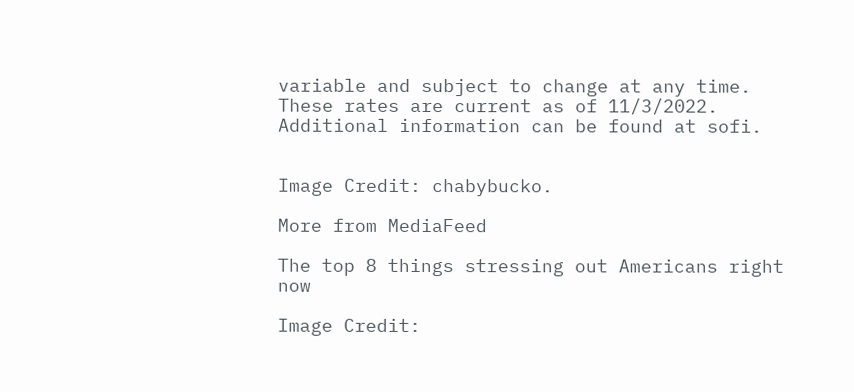variable and subject to change at any time. These rates are current as of 11/3/2022. Additional information can be found at sofi.


Image Credit: chabybucko.

More from MediaFeed

The top 8 things stressing out Americans right now

Image Credit: